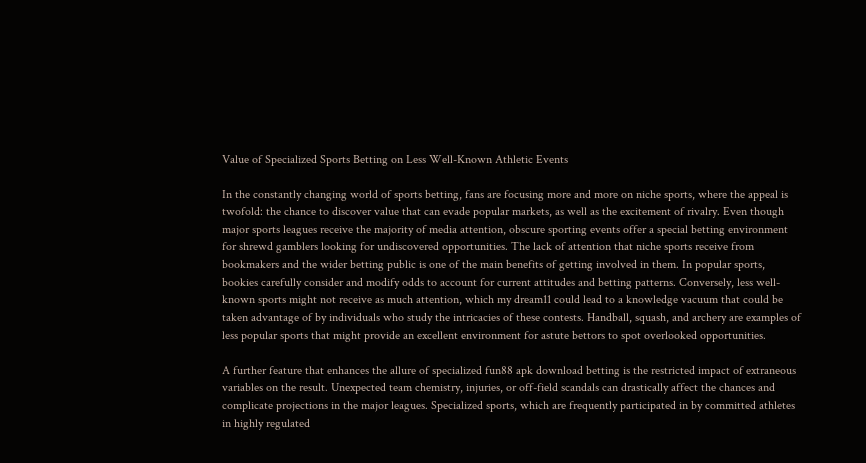Value of Specialized Sports Betting on Less Well-Known Athletic Events

In the constantly changing world of sports betting, fans are focusing more and more on niche sports, where the appeal is twofold: the chance to discover value that can evade popular markets, as well as the excitement of rivalry. Even though major sports leagues receive the majority of media attention, obscure sporting events offer a special betting environment for shrewd gamblers looking for undiscovered opportunities. The lack of attention that niche sports receive from bookmakers and the wider betting public is one of the main benefits of getting involved in them. In popular sports, bookies carefully consider and modify odds to account for current attitudes and betting patterns. Conversely, less well-known sports might not receive as much attention, which my dream11 could lead to a knowledge vacuum that could be taken advantage of by individuals who study the intricacies of these contests. Handball, squash, and archery are examples of less popular sports that might provide an excellent environment for astute bettors to spot overlooked opportunities.

A further feature that enhances the allure of specialized fun88 apk download betting is the restricted impact of extraneous variables on the result. Unexpected team chemistry, injuries, or off-field scandals can drastically affect the chances and complicate projections in the major leagues. Specialized sports, which are frequently participated in by committed athletes in highly regulated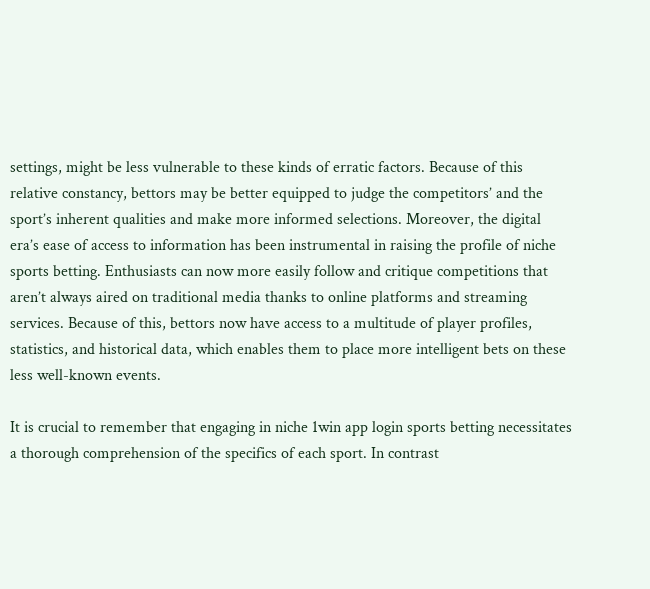settings, might be less vulnerable to these kinds of erratic factors. Because of this relative constancy, bettors may be better equipped to judge the competitors’ and the sport’s inherent qualities and make more informed selections. Moreover, the digital era’s ease of access to information has been instrumental in raising the profile of niche sports betting. Enthusiasts can now more easily follow and critique competitions that aren’t always aired on traditional media thanks to online platforms and streaming services. Because of this, bettors now have access to a multitude of player profiles, statistics, and historical data, which enables them to place more intelligent bets on these less well-known events.

It is crucial to remember that engaging in niche 1win app login sports betting necessitates a thorough comprehension of the specifics of each sport. In contrast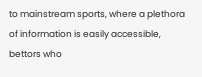to mainstream sports, where a plethora of information is easily accessible, bettors who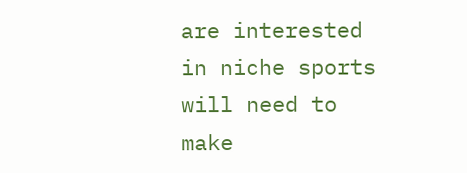are interested in niche sports will need to make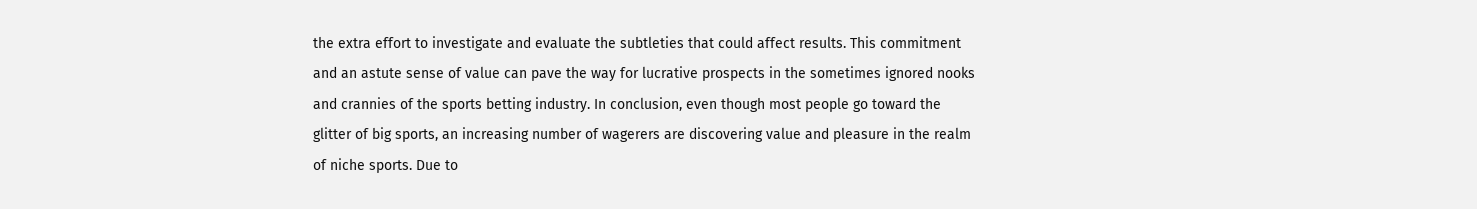the extra effort to investigate and evaluate the subtleties that could affect results. This commitment and an astute sense of value can pave the way for lucrative prospects in the sometimes ignored nooks and crannies of the sports betting industry. In conclusion, even though most people go toward the glitter of big sports, an increasing number of wagerers are discovering value and pleasure in the realm of niche sports. Due to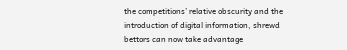the competitions’ relative obscurity and the introduction of digital information, shrewd bettors can now take advantage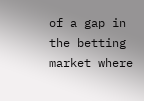of a gap in the betting market where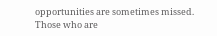opportunities are sometimes missed. Those who are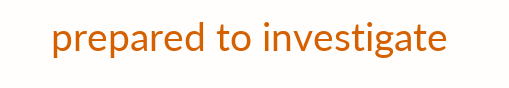prepared to investigate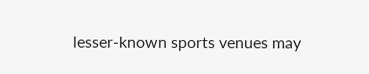lesser-known sports venues may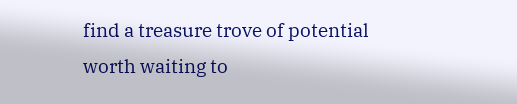find a treasure trove of potential worth waiting to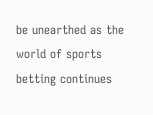be unearthed as the world of sports betting continues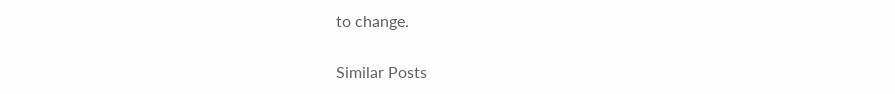to change.

Similar Posts